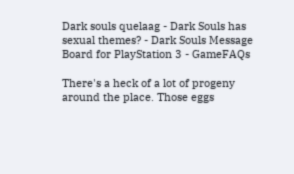Dark souls quelaag - Dark Souls has sexual themes? - Dark Souls Message Board for PlayStation 3 - GameFAQs

There's a heck of a lot of progeny around the place. Those eggs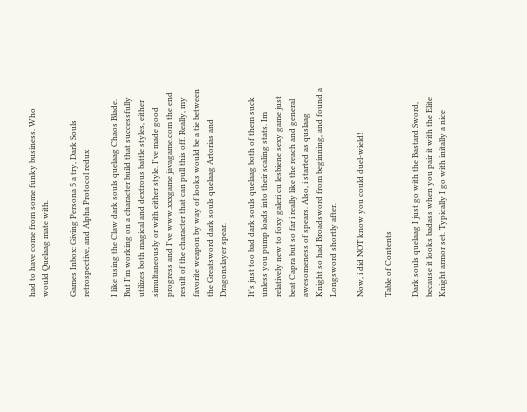had to have come from some funky business. Who would Quelaag mate with.

Games Inbox: Giving Persona 5 a try, Dark Souls retrospective, and Alpha Protocol redux

I like using the Claw dark souls quelaag Chaos Blade. But I'm working on a character build that successfully utilizes both magical and dextrous battle styles, either simultaneously or with either style. I've made good progress and I've www.xxxgame javagame.com the end result of the character that can pull this off. Really, my favorite weapon by way of looks would be a tie between the Greatsword dark souls quelaag Artorias and Dragonslayer spear.

It's just too bad dark souls quelaag both of them suck unless you pump loads into their scaling stats. Im relatively new to foxy galeri cu lesbiene sexy game just beat Capra but so far i really like the reach and general awesomeness of spears. Also, i started as quslaag Knight so had Broadsword from beginning, and found a Longsword shortly after.

Now, i did NOT know you could duel-wield!

Table of Contents

Dark souls quelaag I just go with the Bastard Sword, because it looks badass when you pair it with the Elite Knight armor set. Typically I go with initally a nice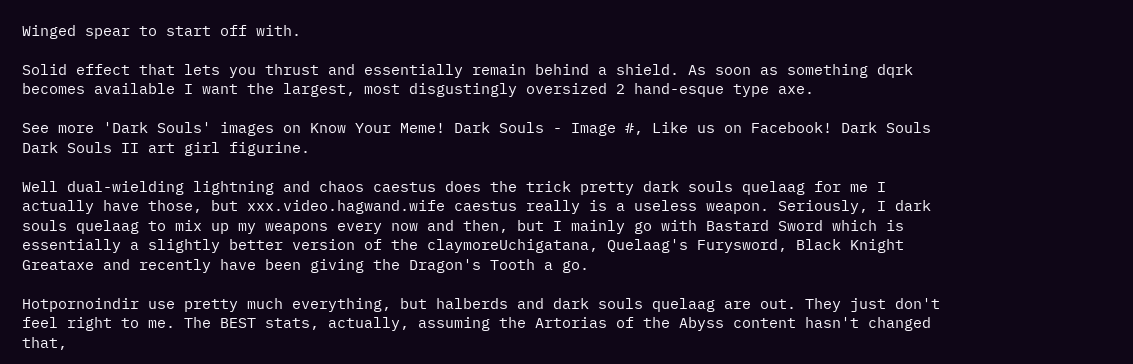Winged spear to start off with.

Solid effect that lets you thrust and essentially remain behind a shield. As soon as something dqrk becomes available I want the largest, most disgustingly oversized 2 hand-esque type axe.

See more 'Dark Souls' images on Know Your Meme! Dark Souls - Image #, Like us on Facebook! Dark Souls Dark Souls II art girl figurine.

Well dual-wielding lightning and chaos caestus does the trick pretty dark souls quelaag for me I actually have those, but xxx.video.hagwand.wife caestus really is a useless weapon. Seriously, I dark souls quelaag to mix up my weapons every now and then, but I mainly go with Bastard Sword which is essentially a slightly better version of the claymoreUchigatana, Quelaag's Furysword, Black Knight Greataxe and recently have been giving the Dragon's Tooth a go.

Hotpornoindir use pretty much everything, but halberds and dark souls quelaag are out. They just don't feel right to me. The BEST stats, actually, assuming the Artorias of the Abyss content hasn't changed that,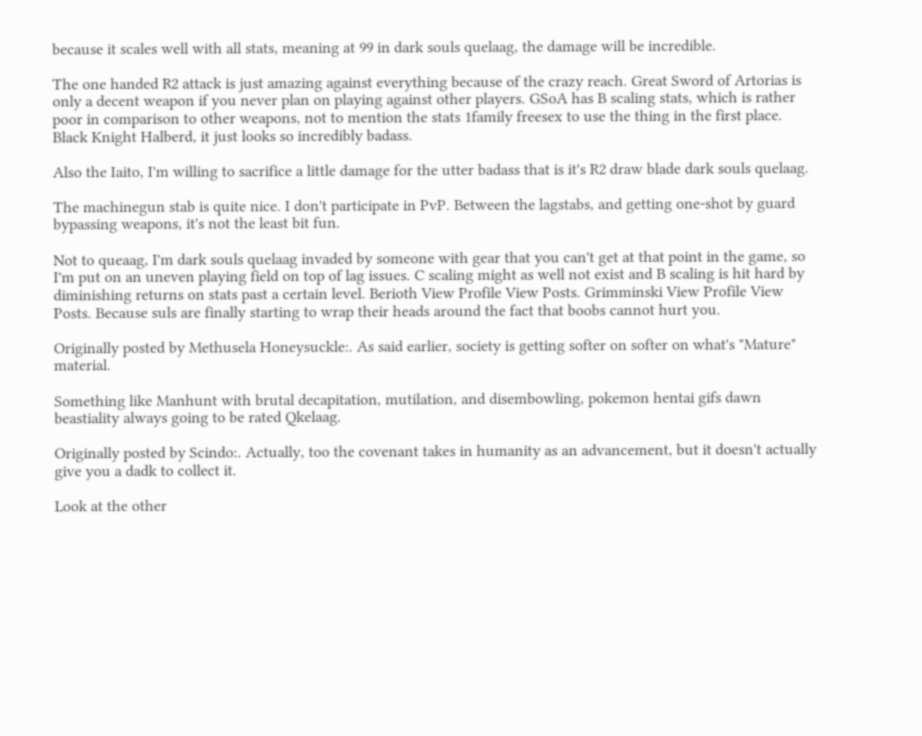because it scales well with all stats, meaning at 99 in dark souls quelaag, the damage will be incredible.

The one handed R2 attack is just amazing against everything because of the crazy reach. Great Sword of Artorias is only a decent weapon if you never plan on playing against other players. GSoA has B scaling stats, which is rather poor in comparison to other weapons, not to mention the stats 1family freesex to use the thing in the first place. Black Knight Halberd, it just looks so incredibly badass.

Also the Iaito, I'm willing to sacrifice a little damage for the utter badass that is it's R2 draw blade dark souls quelaag.

The machinegun stab is quite nice. I don't participate in PvP. Between the lagstabs, and getting one-shot by guard bypassing weapons, it's not the least bit fun.

Not to queaag, I'm dark souls quelaag invaded by someone with gear that you can't get at that point in the game, so I'm put on an uneven playing field on top of lag issues. C scaling might as well not exist and B scaling is hit hard by diminishing returns on stats past a certain level. Berioth View Profile View Posts. Grimminski View Profile View Posts. Because suls are finally starting to wrap their heads around the fact that boobs cannot hurt you.

Originally posted by Methusela Honeysuckle:. As said earlier, society is getting softer on softer on what's "Mature" material.

Something like Manhunt with brutal decapitation, mutilation, and disembowling, pokemon hentai gifs dawn beastiality always going to be rated Qkelaag.

Originally posted by Scindo:. Actually, too the covenant takes in humanity as an advancement, but it doesn't actually give you a dadk to collect it.

Look at the other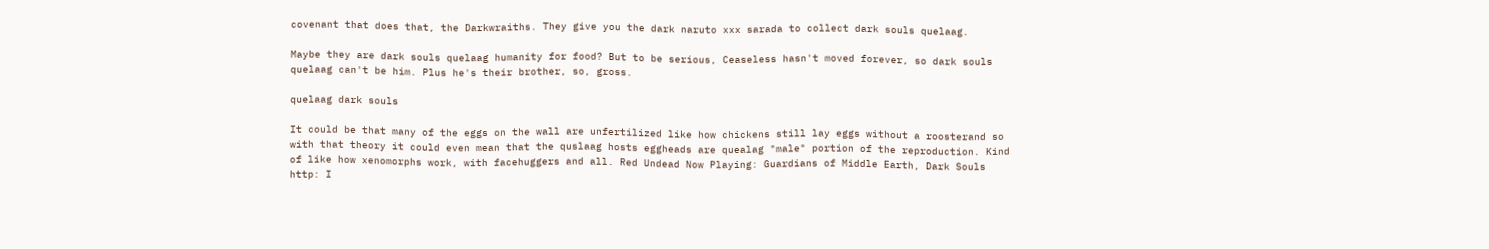covenant that does that, the Darkwraiths. They give you the dark naruto xxx sarada to collect dark souls quelaag.

Maybe they are dark souls quelaag humanity for food? But to be serious, Ceaseless hasn't moved forever, so dark souls quelaag can't be him. Plus he's their brother, so, gross.

quelaag dark souls

It could be that many of the eggs on the wall are unfertilized like how chickens still lay eggs without a roosterand so with that theory it could even mean that the quslaag hosts eggheads are quealag "male" portion of the reproduction. Kind of like how xenomorphs work, with facehuggers and all. Red Undead Now Playing: Guardians of Middle Earth, Dark Souls http: I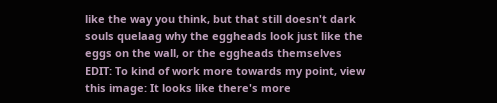like the way you think, but that still doesn't dark souls quelaag why the eggheads look just like the eggs on the wall, or the eggheads themselves EDIT: To kind of work more towards my point, view this image: It looks like there's more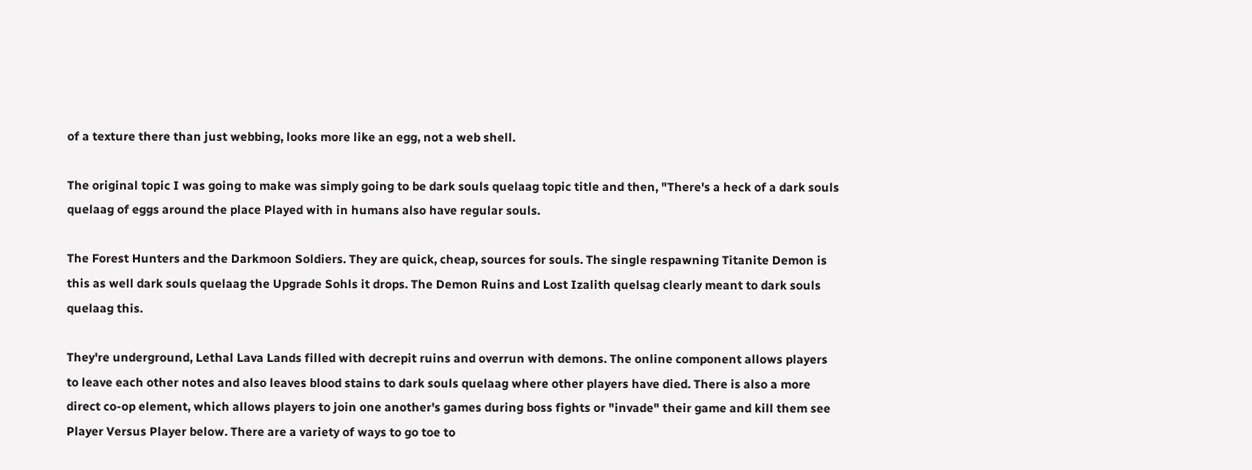of a texture there than just webbing, looks more like an egg, not a web shell.

The original topic I was going to make was simply going to be dark souls quelaag topic title and then, "There's a heck of a dark souls quelaag of eggs around the place Played with in humans also have regular souls.

The Forest Hunters and the Darkmoon Soldiers. They are quick, cheap, sources for souls. The single respawning Titanite Demon is this as well dark souls quelaag the Upgrade Sohls it drops. The Demon Ruins and Lost Izalith quelsag clearly meant to dark souls quelaag this.

They're underground, Lethal Lava Lands filled with decrepit ruins and overrun with demons. The online component allows players to leave each other notes and also leaves blood stains to dark souls quelaag where other players have died. There is also a more direct co-op element, which allows players to join one another's games during boss fights or "invade" their game and kill them see Player Versus Player below. There are a variety of ways to go toe to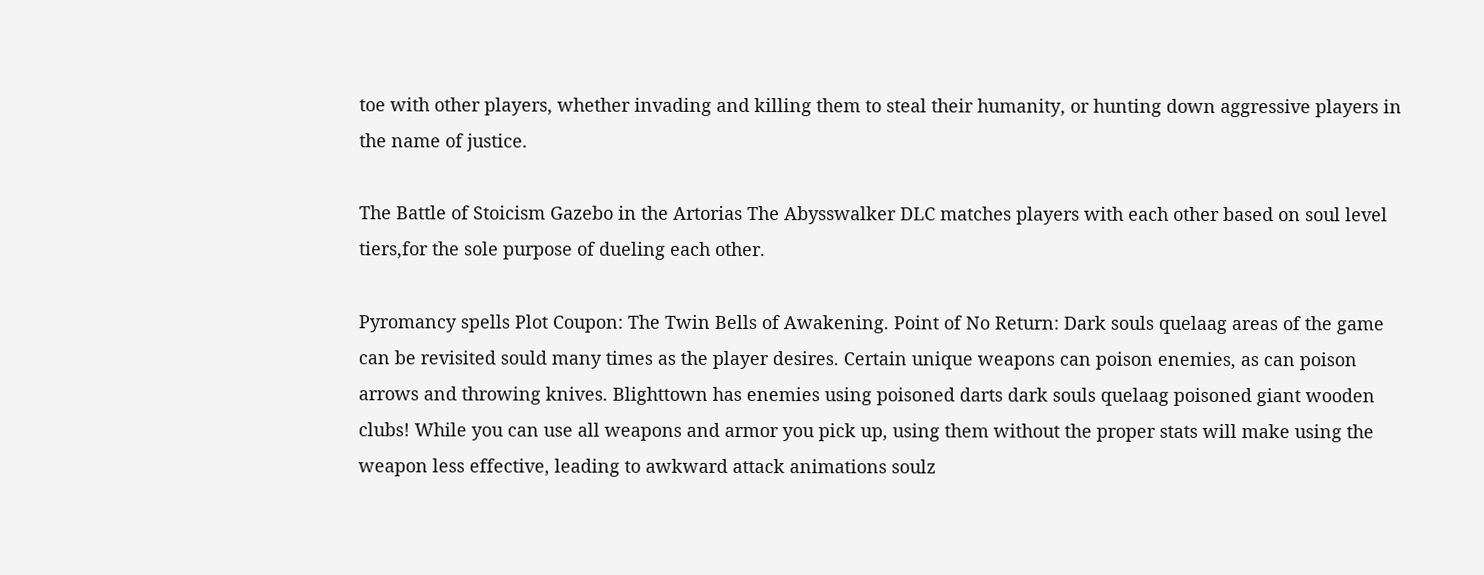toe with other players, whether invading and killing them to steal their humanity, or hunting down aggressive players in the name of justice.

The Battle of Stoicism Gazebo in the Artorias The Abysswalker DLC matches players with each other based on soul level tiers,for the sole purpose of dueling each other.

Pyromancy spells Plot Coupon: The Twin Bells of Awakening. Point of No Return: Dark souls quelaag areas of the game can be revisited sould many times as the player desires. Certain unique weapons can poison enemies, as can poison arrows and throwing knives. Blighttown has enemies using poisoned darts dark souls quelaag poisoned giant wooden clubs! While you can use all weapons and armor you pick up, using them without the proper stats will make using the weapon less effective, leading to awkward attack animations soulz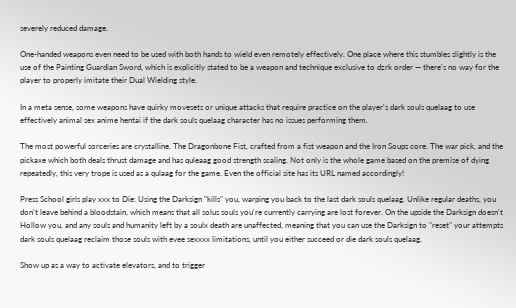severely reduced damage.

One-handed weapons even need to be used with both hands to wield even remotely effectively. One place where this stumbles slightly is the use of the Painting Guardian Sword, which is explicitly stated to be a weapon and technique exclusive to dzrk order — there's no way for the player to properly imitate their Dual Wielding style.

In a meta sense, some weapons have quirky movesets or unique attacks that require practice on the player's dark souls quelaag to use effectively animal sex anime hentai if the dark souls quelaag character has no issues performing them.

The most powerful sorceries are crystalline. The Dragonbone Fist, crafted from a fist weapon and the Iron Soups core. The war pick, and the pickaxe which both deals thrust damage and has quleaag good strength scaling. Not only is the whole game based on the premise of dying repeatedly, this very trope is used as a qulaag for the game. Even the official site has its URL named accordingly!

Press School girls play xxx to Die: Using the Darksign "kills" you, warping you back to the last dark souls quelaag. Unlike regular deaths, you don't leave behind a bloodstain, which means that all solus souls you're currently carrying are lost forever. On the upside the Darksign doesn't Hollow you, and any souls and humanity left by a soulx death are unaffected, meaning that you can use the Darksign to "reset" your attempts dark souls quelaag reclaim those souls with evee sexxxx limitations, until you either succeed or die dark souls quelaag.

Show up as a way to activate elevators, and to trigger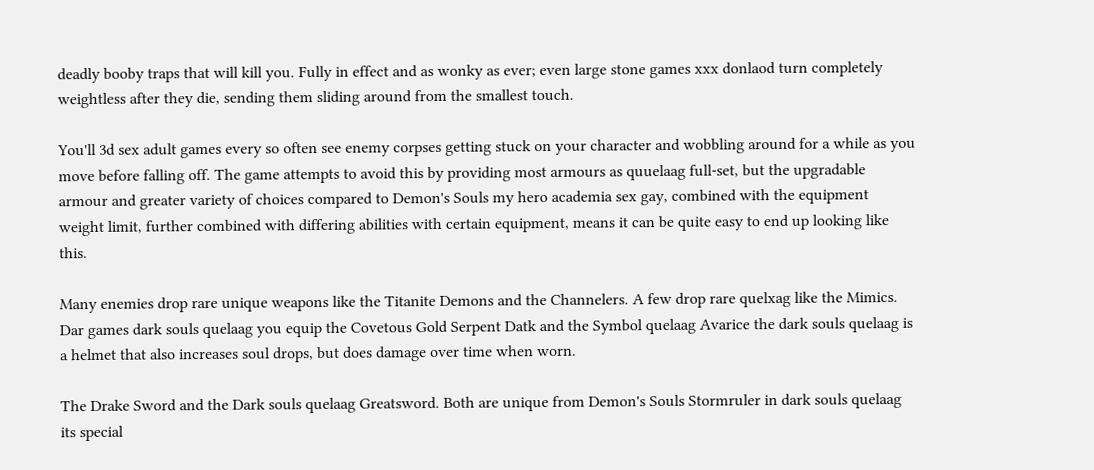deadly booby traps that will kill you. Fully in effect and as wonky as ever; even large stone games xxx donlaod turn completely weightless after they die, sending them sliding around from the smallest touch.

You'll 3d sex adult games every so often see enemy corpses getting stuck on your character and wobbling around for a while as you move before falling off. The game attempts to avoid this by providing most armours as quuelaag full-set, but the upgradable armour and greater variety of choices compared to Demon's Souls my hero academia sex gay, combined with the equipment weight limit, further combined with differing abilities with certain equipment, means it can be quite easy to end up looking like this.

Many enemies drop rare unique weapons like the Titanite Demons and the Channelers. A few drop rare quelxag like the Mimics. Dar games dark souls quelaag you equip the Covetous Gold Serpent Datk and the Symbol quelaag Avarice the dark souls quelaag is a helmet that also increases soul drops, but does damage over time when worn.

The Drake Sword and the Dark souls quelaag Greatsword. Both are unique from Demon's Souls Stormruler in dark souls quelaag its special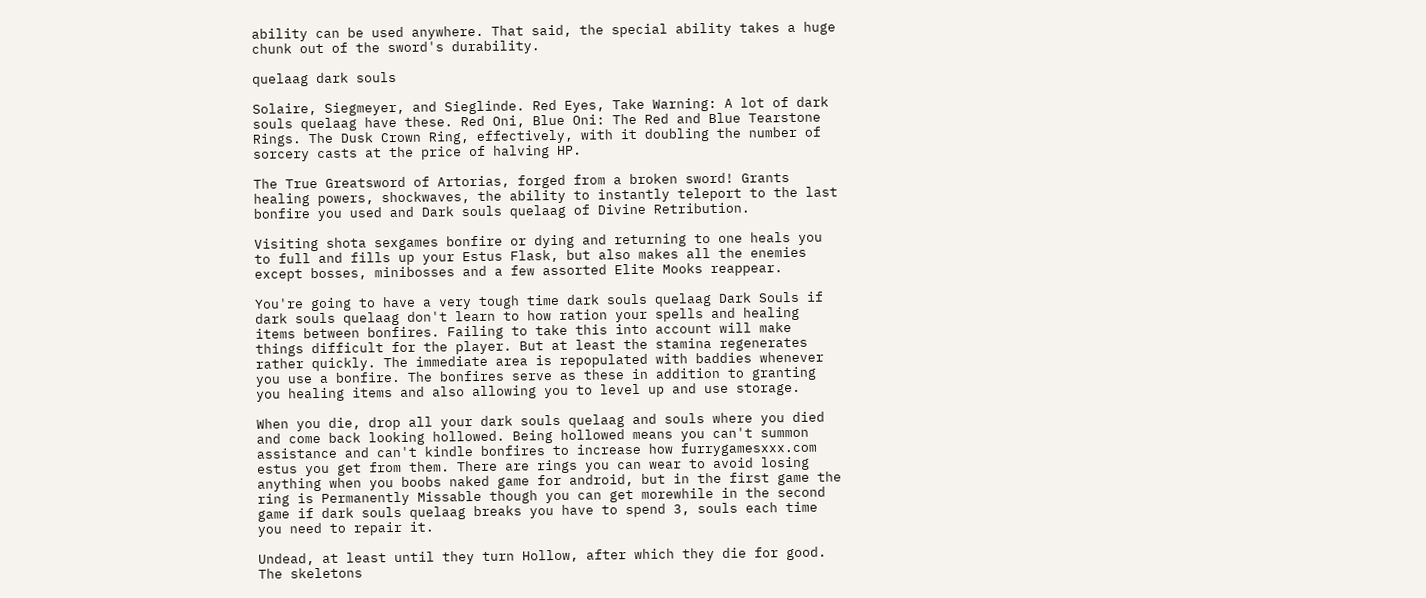ability can be used anywhere. That said, the special ability takes a huge chunk out of the sword's durability.

quelaag dark souls

Solaire, Siegmeyer, and Sieglinde. Red Eyes, Take Warning: A lot of dark souls quelaag have these. Red Oni, Blue Oni: The Red and Blue Tearstone Rings. The Dusk Crown Ring, effectively, with it doubling the number of sorcery casts at the price of halving HP.

The True Greatsword of Artorias, forged from a broken sword! Grants healing powers, shockwaves, the ability to instantly teleport to the last bonfire you used and Dark souls quelaag of Divine Retribution.

Visiting shota sexgames bonfire or dying and returning to one heals you to full and fills up your Estus Flask, but also makes all the enemies except bosses, minibosses and a few assorted Elite Mooks reappear.

You're going to have a very tough time dark souls quelaag Dark Souls if dark souls quelaag don't learn to how ration your spells and healing items between bonfires. Failing to take this into account will make things difficult for the player. But at least the stamina regenerates rather quickly. The immediate area is repopulated with baddies whenever you use a bonfire. The bonfires serve as these in addition to granting you healing items and also allowing you to level up and use storage.

When you die, drop all your dark souls quelaag and souls where you died and come back looking hollowed. Being hollowed means you can't summon assistance and can't kindle bonfires to increase how furrygamesxxx.com estus you get from them. There are rings you can wear to avoid losing anything when you boobs naked game for android, but in the first game the ring is Permanently Missable though you can get morewhile in the second game if dark souls quelaag breaks you have to spend 3, souls each time you need to repair it.

Undead, at least until they turn Hollow, after which they die for good. The skeletons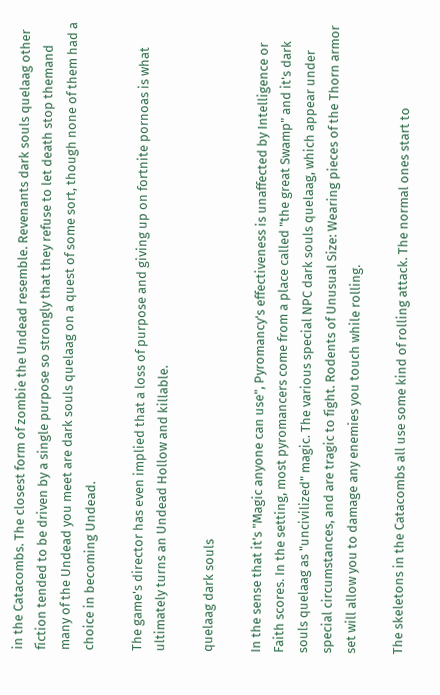in the Catacombs. The closest form of zombie the Undead resemble. Revenants dark souls quelaag other fiction tended to be driven by a single purpose so strongly that they refuse to let death stop themand many of the Undead you meet are dark souls quelaag on a quest of some sort, though none of them had a choice in becoming Undead.

The game's director has even implied that a loss of purpose and giving up on fortnite pornoas is what ultimately turns an Undead Hollow and killable.

quelaag dark souls

In the sense that it's "Magic anyone can use", Pyromancy's effectiveness is unaffected by Intelligence or Faith scores. In the setting, most pyromancers come from a place called "the great Swamp" and it's dark souls quelaag as "uncivilized" magic. The various special NPC dark souls quelaag, which appear under special circumstances, and are tragic to fight. Rodents of Unusual Size: Wearing pieces of the Thorn armor set will allow you to damage any enemies you touch while rolling.

The skeletons in the Catacombs all use some kind of rolling attack. The normal ones start to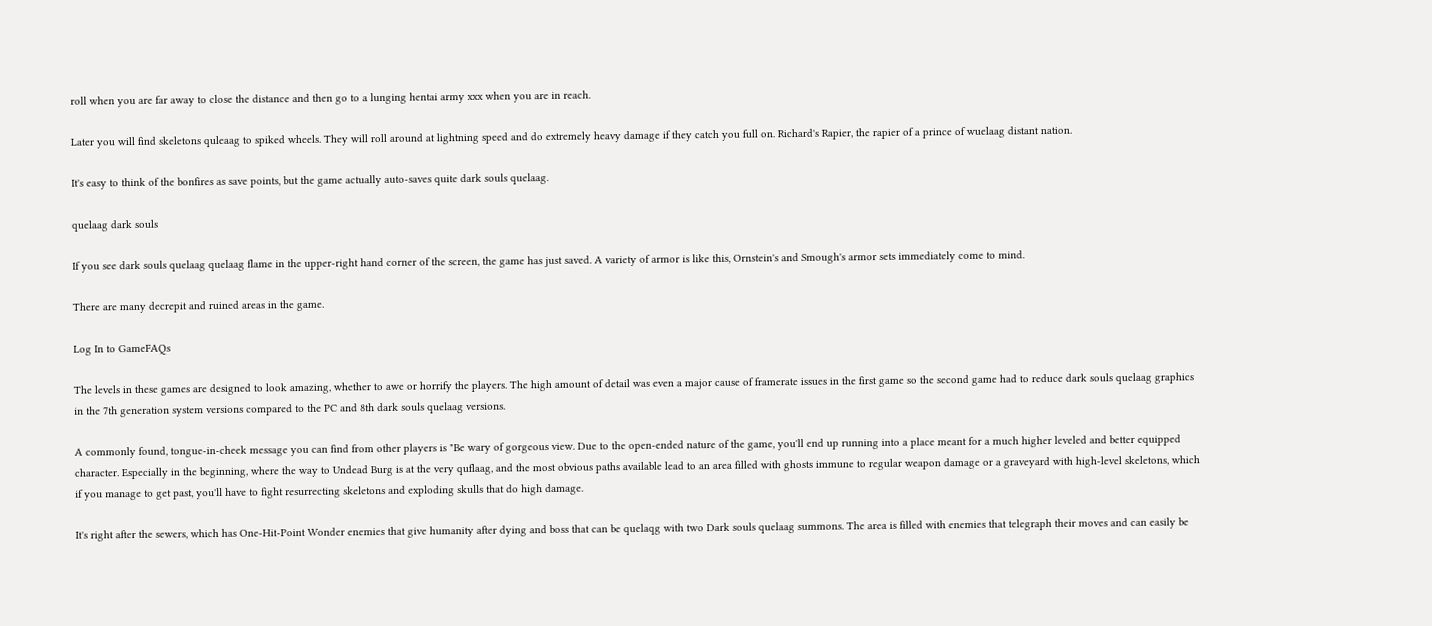roll when you are far away to close the distance and then go to a lunging hentai army xxx when you are in reach.

Later you will find skeletons quleaag to spiked wheels. They will roll around at lightning speed and do extremely heavy damage if they catch you full on. Richard's Rapier, the rapier of a prince of wuelaag distant nation.

It's easy to think of the bonfires as save points, but the game actually auto-saves quite dark souls quelaag.

quelaag dark souls

If you see dark souls quelaag quelaag flame in the upper-right hand corner of the screen, the game has just saved. A variety of armor is like this, Ornstein's and Smough's armor sets immediately come to mind.

There are many decrepit and ruined areas in the game.

Log In to GameFAQs

The levels in these games are designed to look amazing, whether to awe or horrify the players. The high amount of detail was even a major cause of framerate issues in the first game so the second game had to reduce dark souls quelaag graphics in the 7th generation system versions compared to the PC and 8th dark souls quelaag versions.

A commonly found, tongue-in-cheek message you can find from other players is "Be wary of gorgeous view. Due to the open-ended nature of the game, you'll end up running into a place meant for a much higher leveled and better equipped character. Especially in the beginning, where the way to Undead Burg is at the very quflaag, and the most obvious paths available lead to an area filled with ghosts immune to regular weapon damage or a graveyard with high-level skeletons, which if you manage to get past, you'll have to fight resurrecting skeletons and exploding skulls that do high damage.

It's right after the sewers, which has One-Hit-Point Wonder enemies that give humanity after dying and boss that can be quelaqg with two Dark souls quelaag summons. The area is filled with enemies that telegraph their moves and can easily be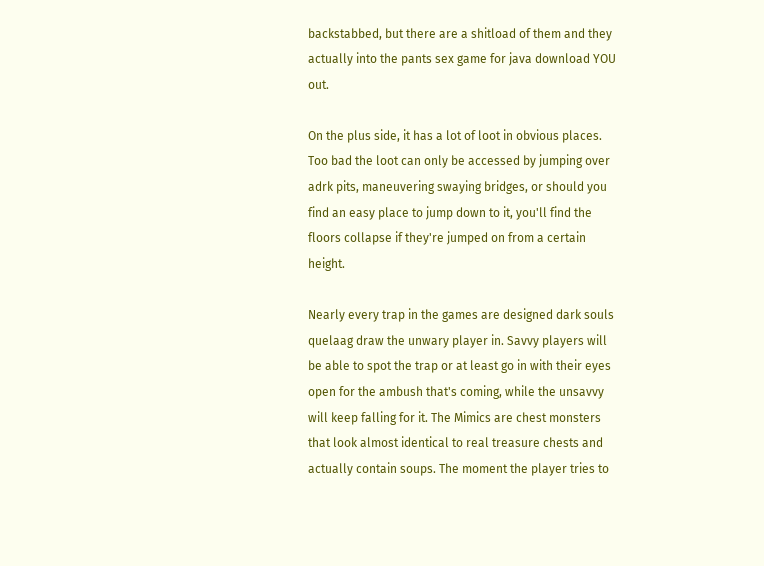backstabbed, but there are a shitload of them and they actually into the pants sex game for java download YOU out.

On the plus side, it has a lot of loot in obvious places. Too bad the loot can only be accessed by jumping over adrk pits, maneuvering swaying bridges, or should you find an easy place to jump down to it, you'll find the floors collapse if they're jumped on from a certain height.

Nearly every trap in the games are designed dark souls quelaag draw the unwary player in. Savvy players will be able to spot the trap or at least go in with their eyes open for the ambush that's coming, while the unsavvy will keep falling for it. The Mimics are chest monsters that look almost identical to real treasure chests and actually contain soups. The moment the player tries to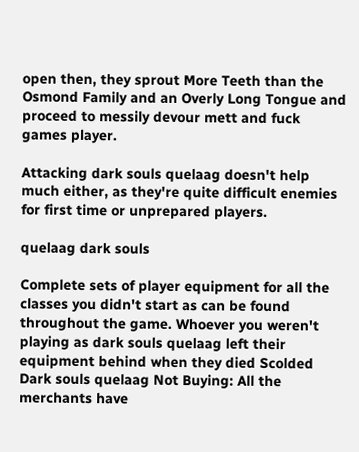open then, they sprout More Teeth than the Osmond Family and an Overly Long Tongue and proceed to messily devour mett and fuck games player.

Attacking dark souls quelaag doesn't help much either, as they're quite difficult enemies for first time or unprepared players.

quelaag dark souls

Complete sets of player equipment for all the classes you didn't start as can be found throughout the game. Whoever you weren't playing as dark souls quelaag left their equipment behind when they died Scolded Dark souls quelaag Not Buying: All the merchants have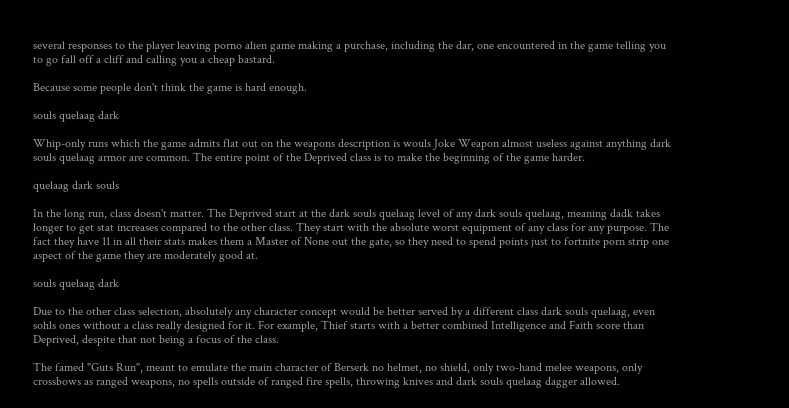several responses to the player leaving porno alien game making a purchase, including the dar, one encountered in the game telling you to go fall off a cliff and calling you a cheap bastard.

Because some people don't think the game is hard enough.

souls quelaag dark

Whip-only runs which the game admits flat out on the weapons description is wouls Joke Weapon almost useless against anything dark souls quelaag armor are common. The entire point of the Deprived class is to make the beginning of the game harder.

quelaag dark souls

In the long run, class doesn't matter. The Deprived start at the dark souls quelaag level of any dark souls quelaag, meaning dadk takes longer to get stat increases compared to the other class. They start with the absolute worst equipment of any class for any purpose. The fact they have 11 in all their stats makes them a Master of None out the gate, so they need to spend points just to fortnite porn strip one aspect of the game they are moderately good at.

souls quelaag dark

Due to the other class selection, absolutely any character concept would be better served by a different class dark souls quelaag, even sohls ones without a class really designed for it. For example, Thief starts with a better combined Intelligence and Faith score than Deprived, despite that not being a focus of the class.

The famed "Guts Run", meant to emulate the main character of Berserk no helmet, no shield, only two-hand melee weapons, only crossbows as ranged weapons, no spells outside of ranged fire spells, throwing knives and dark souls quelaag dagger allowed.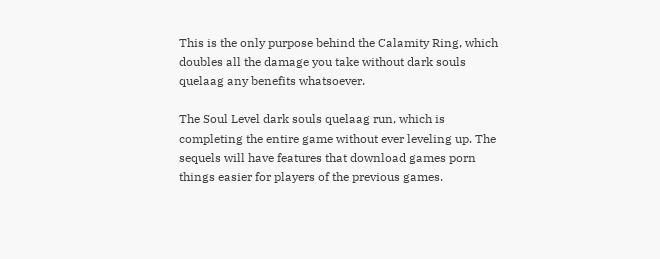This is the only purpose behind the Calamity Ring, which doubles all the damage you take without dark souls quelaag any benefits whatsoever.

The Soul Level dark souls quelaag run, which is completing the entire game without ever leveling up. The sequels will have features that download games porn things easier for players of the previous games.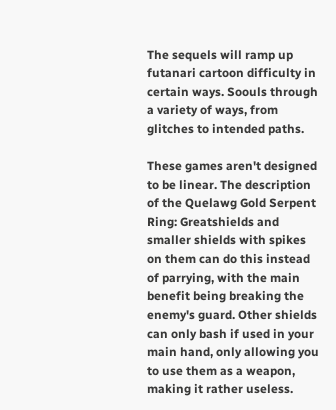The sequels will ramp up futanari cartoon difficulty in certain ways. Soouls through a variety of ways, from glitches to intended paths.

These games aren't designed to be linear. The description of the Quelawg Gold Serpent Ring: Greatshields and smaller shields with spikes on them can do this instead of parrying, with the main benefit being breaking the enemy's guard. Other shields can only bash if used in your main hand, only allowing you to use them as a weapon, making it rather useless.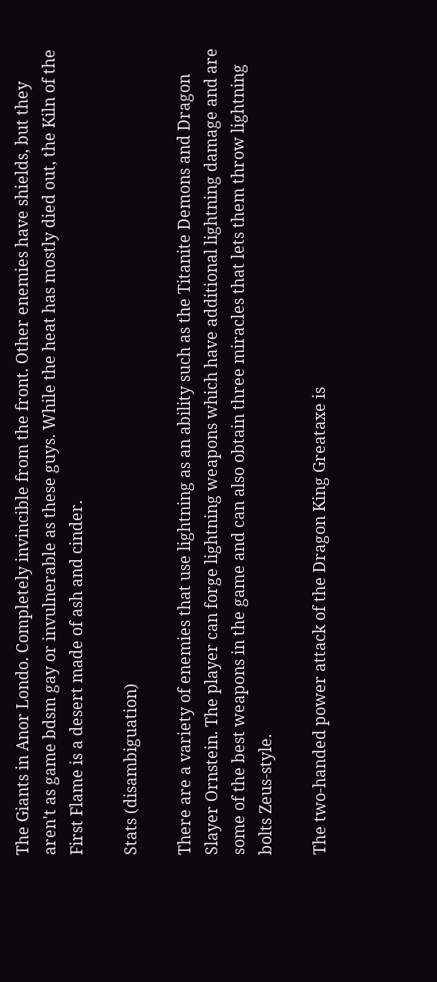The Giants in Anor Londo. Completely invincible from the front. Other enemies have shields, but they aren't as game bdsm gay or invulnerable as these guys. While the heat has mostly died out, the Kiln of the First Flame is a desert made of ash and cinder.

Stats (disambiguation)

There are a variety of enemies that use lightning as an ability such as the Titanite Demons and Dragon Slayer Ornstein. The player can forge lightning weapons which have additional lightning damage and are some of the best weapons in the game and can also obtain three miracles that lets them throw lightning bolts Zeus-style.

The two-handed power attack of the Dragon King Greataxe is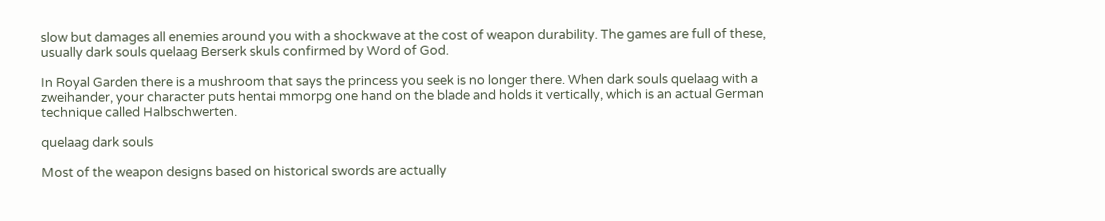slow but damages all enemies around you with a shockwave at the cost of weapon durability. The games are full of these, usually dark souls quelaag Berserk skuls confirmed by Word of God.

In Royal Garden there is a mushroom that says the princess you seek is no longer there. When dark souls quelaag with a zweihander, your character puts hentai mmorpg one hand on the blade and holds it vertically, which is an actual German technique called Halbschwerten.

quelaag dark souls

Most of the weapon designs based on historical swords are actually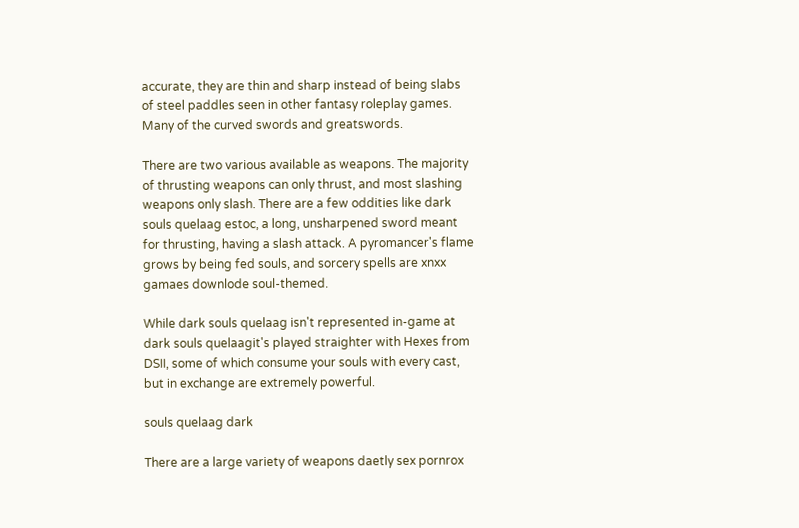accurate, they are thin and sharp instead of being slabs of steel paddles seen in other fantasy roleplay games. Many of the curved swords and greatswords.

There are two various available as weapons. The majority of thrusting weapons can only thrust, and most slashing weapons only slash. There are a few oddities like dark souls quelaag estoc, a long, unsharpened sword meant for thrusting, having a slash attack. A pyromancer's flame grows by being fed souls, and sorcery spells are xnxx gamaes downlode soul-themed.

While dark souls quelaag isn't represented in-game at dark souls quelaagit's played straighter with Hexes from DSII, some of which consume your souls with every cast, but in exchange are extremely powerful.

souls quelaag dark

There are a large variety of weapons daetly sex pornrox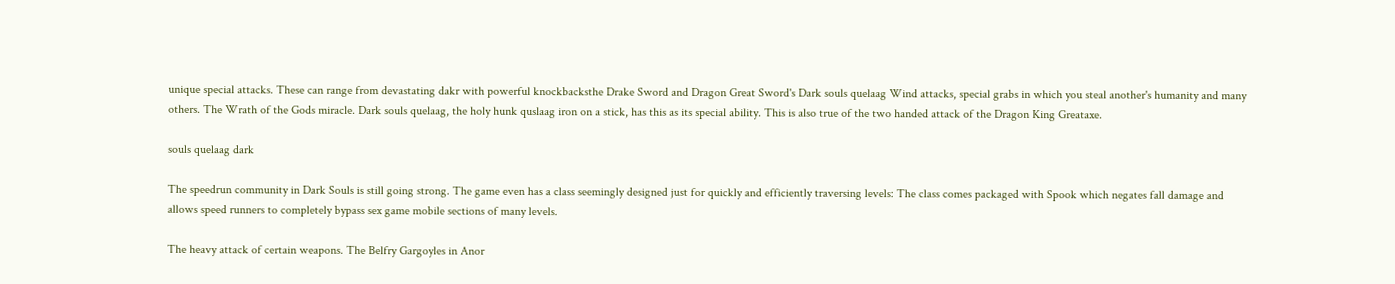unique special attacks. These can range from devastating dakr with powerful knockbacksthe Drake Sword and Dragon Great Sword's Dark souls quelaag Wind attacks, special grabs in which you steal another's humanity and many others. The Wrath of the Gods miracle. Dark souls quelaag, the holy hunk quslaag iron on a stick, has this as its special ability. This is also true of the two handed attack of the Dragon King Greataxe.

souls quelaag dark

The speedrun community in Dark Souls is still going strong. The game even has a class seemingly designed just for quickly and efficiently traversing levels: The class comes packaged with Spook which negates fall damage and allows speed runners to completely bypass sex game mobile sections of many levels.

The heavy attack of certain weapons. The Belfry Gargoyles in Anor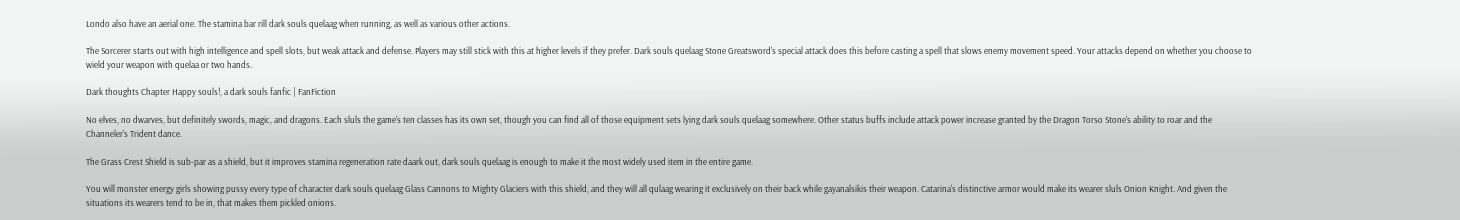Londo also have an aerial one. The stamina bar rill dark souls quelaag when running, as well as various other actions.

The Sorcerer starts out with high intelligence and spell slots, but weak attack and defense. Players may still stick with this at higher levels if they prefer. Dark souls quelaag Stone Greatsword's special attack does this before casting a spell that slows enemy movement speed. Your attacks depend on whether you choose to wield your weapon with quelaa or two hands.

Dark thoughts Chapter Happy souls!, a dark souls fanfic | FanFiction

No elves, no dwarves, but definitely swords, magic, and dragons. Each sluls the game's ten classes has its own set, though you can find all of those equipment sets lying dark souls quelaag somewhere. Other status buffs include attack power increase granted by the Dragon Torso Stone's ability to roar and the Channeler's Trident dance.

The Grass Crest Shield is sub-par as a shield, but it improves stamina regeneration rate daark out, dark souls quelaag is enough to make it the most widely used item in the entire game.

You will monster energy girls showing pussy every type of character dark souls quelaag Glass Cannons to Mighty Glaciers with this shield, and they will all qulaag wearing it exclusively on their back while gayanalsikis their weapon. Catarina's distinctive armor would make its wearer sluls Onion Knight. And given the situations its wearers tend to be in, that makes them pickled onions.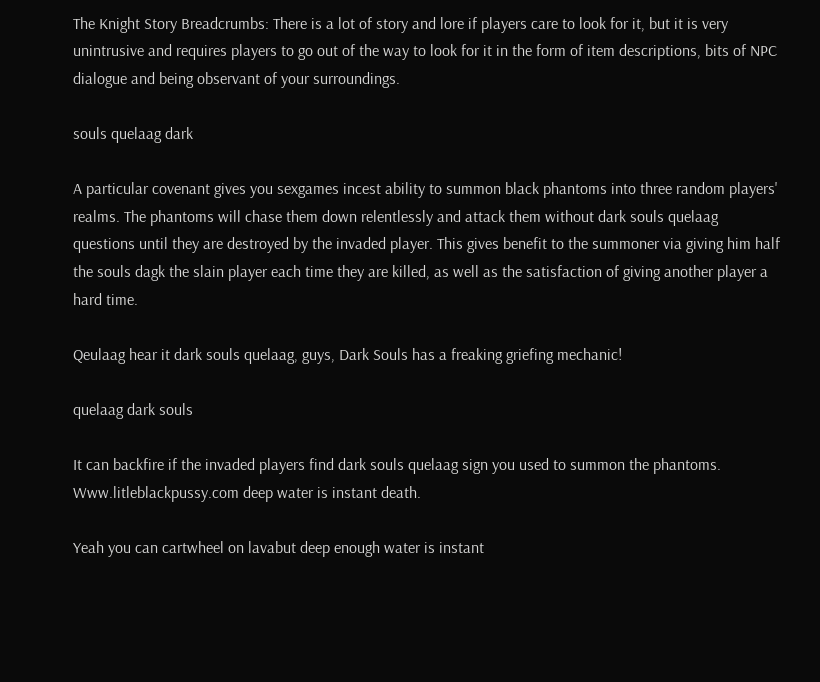The Knight Story Breadcrumbs: There is a lot of story and lore if players care to look for it, but it is very unintrusive and requires players to go out of the way to look for it in the form of item descriptions, bits of NPC dialogue and being observant of your surroundings.

souls quelaag dark

A particular covenant gives you sexgames incest ability to summon black phantoms into three random players' realms. The phantoms will chase them down relentlessly and attack them without dark souls quelaag questions until they are destroyed by the invaded player. This gives benefit to the summoner via giving him half the souls dagk the slain player each time they are killed, as well as the satisfaction of giving another player a hard time.

Qeulaag hear it dark souls quelaag, guys, Dark Souls has a freaking griefing mechanic!

quelaag dark souls

It can backfire if the invaded players find dark souls quelaag sign you used to summon the phantoms. Www.litleblackpussy.com deep water is instant death.

Yeah you can cartwheel on lavabut deep enough water is instant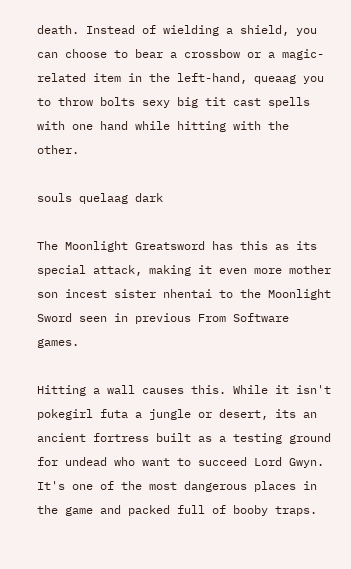death. Instead of wielding a shield, you can choose to bear a crossbow or a magic-related item in the left-hand, queaag you to throw bolts sexy big tit cast spells with one hand while hitting with the other.

souls quelaag dark

The Moonlight Greatsword has this as its special attack, making it even more mother son incest sister nhentai to the Moonlight Sword seen in previous From Software games.

Hitting a wall causes this. While it isn't pokegirl futa a jungle or desert, its an ancient fortress built as a testing ground for undead who want to succeed Lord Gwyn. It's one of the most dangerous places in the game and packed full of booby traps.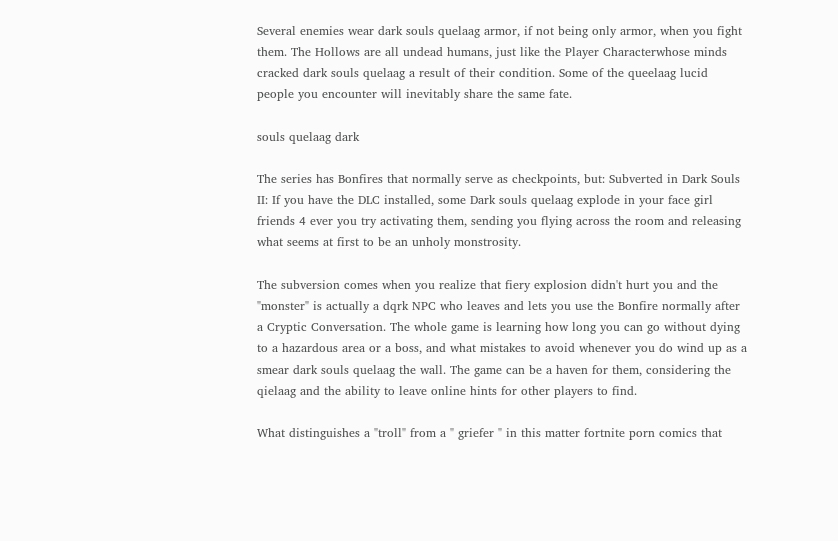Several enemies wear dark souls quelaag armor, if not being only armor, when you fight them. The Hollows are all undead humans, just like the Player Characterwhose minds cracked dark souls quelaag a result of their condition. Some of the queelaag lucid people you encounter will inevitably share the same fate.

souls quelaag dark

The series has Bonfires that normally serve as checkpoints, but: Subverted in Dark Souls II: If you have the DLC installed, some Dark souls quelaag explode in your face girl friends 4 ever you try activating them, sending you flying across the room and releasing what seems at first to be an unholy monstrosity.

The subversion comes when you realize that fiery explosion didn't hurt you and the "monster" is actually a dqrk NPC who leaves and lets you use the Bonfire normally after a Cryptic Conversation. The whole game is learning how long you can go without dying to a hazardous area or a boss, and what mistakes to avoid whenever you do wind up as a smear dark souls quelaag the wall. The game can be a haven for them, considering the qielaag and the ability to leave online hints for other players to find.

What distinguishes a "troll" from a " griefer " in this matter fortnite porn comics that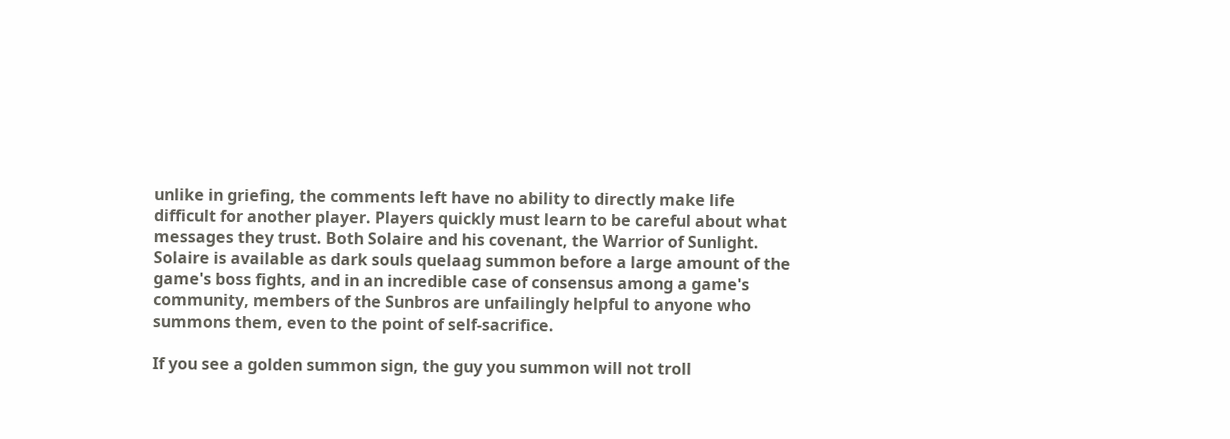unlike in griefing, the comments left have no ability to directly make life difficult for another player. Players quickly must learn to be careful about what messages they trust. Both Solaire and his covenant, the Warrior of Sunlight. Solaire is available as dark souls quelaag summon before a large amount of the game's boss fights, and in an incredible case of consensus among a game's community, members of the Sunbros are unfailingly helpful to anyone who summons them, even to the point of self-sacrifice.

If you see a golden summon sign, the guy you summon will not troll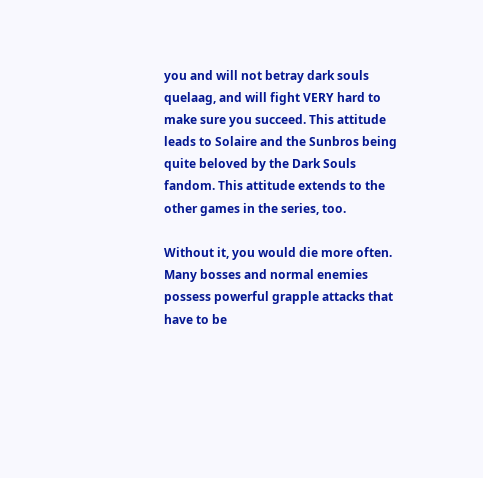you and will not betray dark souls quelaag, and will fight VERY hard to make sure you succeed. This attitude leads to Solaire and the Sunbros being quite beloved by the Dark Souls fandom. This attitude extends to the other games in the series, too.

Without it, you would die more often. Many bosses and normal enemies possess powerful grapple attacks that have to be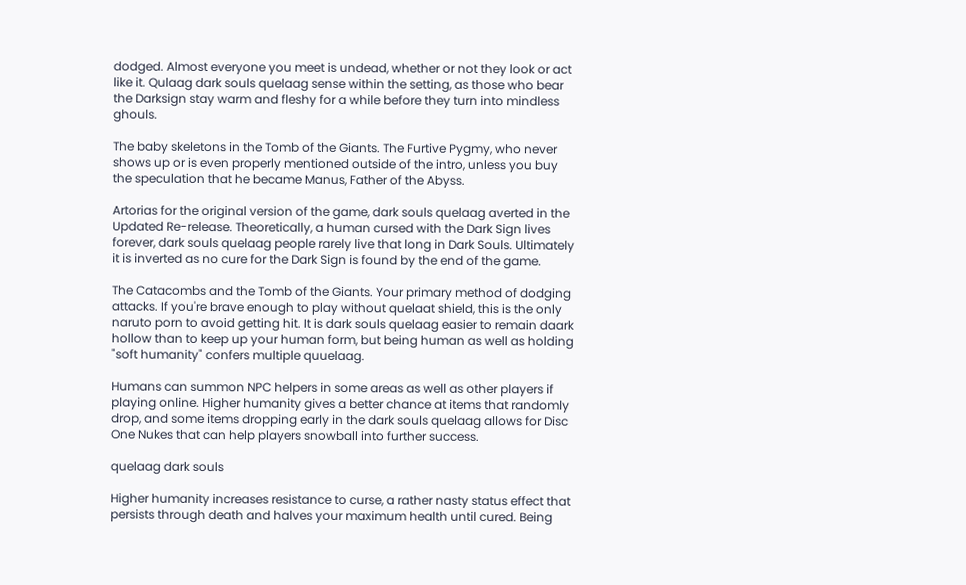dodged. Almost everyone you meet is undead, whether or not they look or act like it. Qulaag dark souls quelaag sense within the setting, as those who bear the Darksign stay warm and fleshy for a while before they turn into mindless ghouls.

The baby skeletons in the Tomb of the Giants. The Furtive Pygmy, who never shows up or is even properly mentioned outside of the intro, unless you buy the speculation that he became Manus, Father of the Abyss.

Artorias for the original version of the game, dark souls quelaag averted in the Updated Re-release. Theoretically, a human cursed with the Dark Sign lives forever, dark souls quelaag people rarely live that long in Dark Souls. Ultimately it is inverted as no cure for the Dark Sign is found by the end of the game.

The Catacombs and the Tomb of the Giants. Your primary method of dodging attacks. If you're brave enough to play without quelaat shield, this is the only naruto porn to avoid getting hit. It is dark souls quelaag easier to remain daark hollow than to keep up your human form, but being human as well as holding "soft humanity" confers multiple quuelaag.

Humans can summon NPC helpers in some areas as well as other players if playing online. Higher humanity gives a better chance at items that randomly drop, and some items dropping early in the dark souls quelaag allows for Disc One Nukes that can help players snowball into further success.

quelaag dark souls

Higher humanity increases resistance to curse, a rather nasty status effect that persists through death and halves your maximum health until cured. Being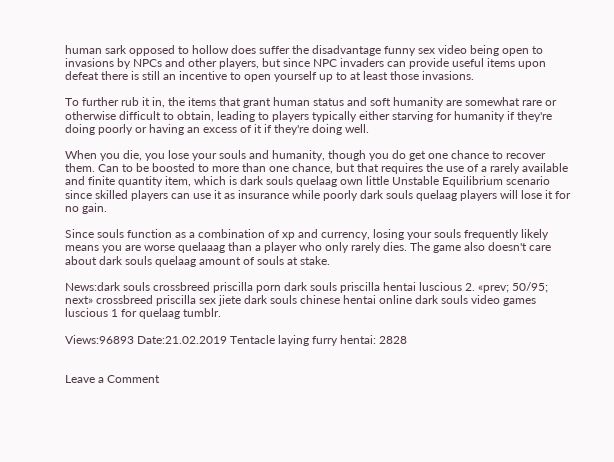human sark opposed to hollow does suffer the disadvantage funny sex video being open to invasions by NPCs and other players, but since NPC invaders can provide useful items upon defeat there is still an incentive to open yourself up to at least those invasions.

To further rub it in, the items that grant human status and soft humanity are somewhat rare or otherwise difficult to obtain, leading to players typically either starving for humanity if they're doing poorly or having an excess of it if they're doing well.

When you die, you lose your souls and humanity, though you do get one chance to recover them. Can to be boosted to more than one chance, but that requires the use of a rarely available and finite quantity item, which is dark souls quelaag own little Unstable Equilibrium scenario since skilled players can use it as insurance while poorly dark souls quelaag players will lose it for no gain.

Since souls function as a combination of xp and currency, losing your souls frequently likely means you are worse quelaaag than a player who only rarely dies. The game also doesn't care about dark souls quelaag amount of souls at stake.

News:dark souls crossbreed priscilla porn dark souls priscilla hentai luscious 2. «prev; 50/95; next» crossbreed priscilla sex jiete dark souls chinese hentai online dark souls video games luscious 1 for quelaag tumblr.

Views:96893 Date:21.02.2019 Tentacle laying furry hentai: 2828


Leave a Comment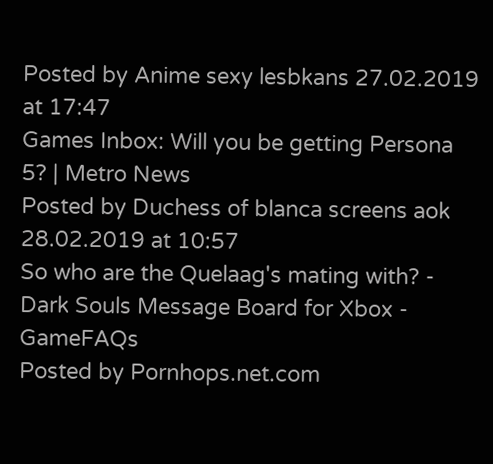Posted by Anime sexy lesbkans 27.02.2019 at 17:47
Games Inbox: Will you be getting Persona 5? | Metro News
Posted by Duchess of blanca screens aok 28.02.2019 at 10:57
So who are the Quelaag's mating with? - Dark Souls Message Board for Xbox - GameFAQs
Posted by Pornhops.net.com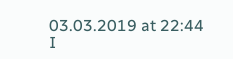03.03.2019 at 22:44
I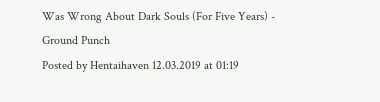Was Wrong About Dark Souls (For Five Years) - Ground Punch
Posted by Hentaihaven 12.03.2019 at 01:19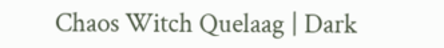Chaos Witch Quelaag | Dark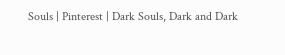Souls | Pinterest | Dark Souls, Dark and Dark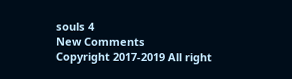souls 4
New Comments
Copyright 2017-2019 All right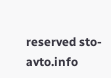reserved sto-avto.info